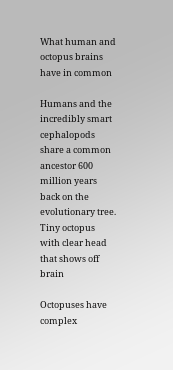What human and octopus brains have in common

Humans and the incredibly smart cephalopods share a common ancestor 600 million years back on the evolutionary tree.
Tiny octopus with clear head that shows off brain

Octopuses have complex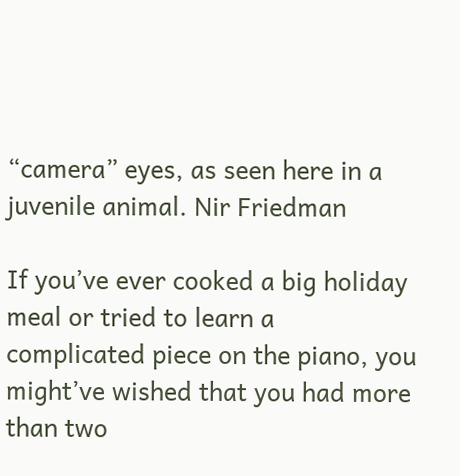“camera” eyes, as seen here in a juvenile animal. Nir Friedman

If you’ve ever cooked a big holiday meal or tried to learn a complicated piece on the piano, you might’ve wished that you had more than two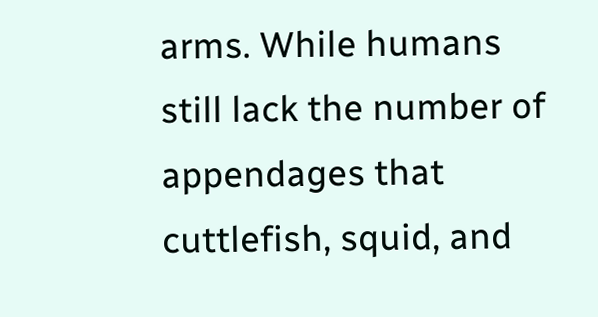arms. While humans still lack the number of appendages that cuttlefish, squid, and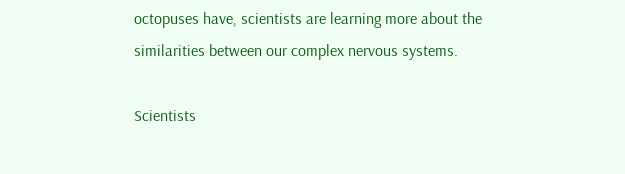octopuses have, scientists are learning more about the similarities between our complex nervous systems.

Scientists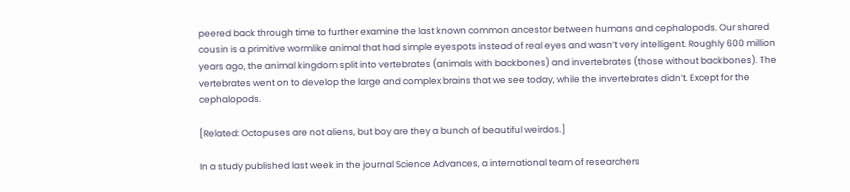peered back through time to further examine the last known common ancestor between humans and cephalopods. Our shared cousin is a primitive wormlike animal that had simple eyespots instead of real eyes and wasn’t very intelligent. Roughly 600 million years ago, the animal kingdom split into vertebrates (animals with backbones) and invertebrates (those without backbones). The vertebrates went on to develop the large and complex brains that we see today, while the invertebrates didn’t. Except for the cephalopods.

[Related: Octopuses are not aliens, but boy are they a bunch of beautiful weirdos.]

In a study published last week in the journal Science Advances, a international team of researchers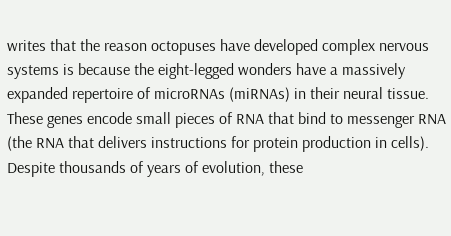writes that the reason octopuses have developed complex nervous systems is because the eight-legged wonders have a massively expanded repertoire of microRNAs (miRNAs) in their neural tissue. These genes encode small pieces of RNA that bind to messenger RNA (the RNA that delivers instructions for protein production in cells). Despite thousands of years of evolution, these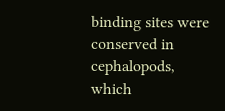binding sites were conserved in cephalopods, which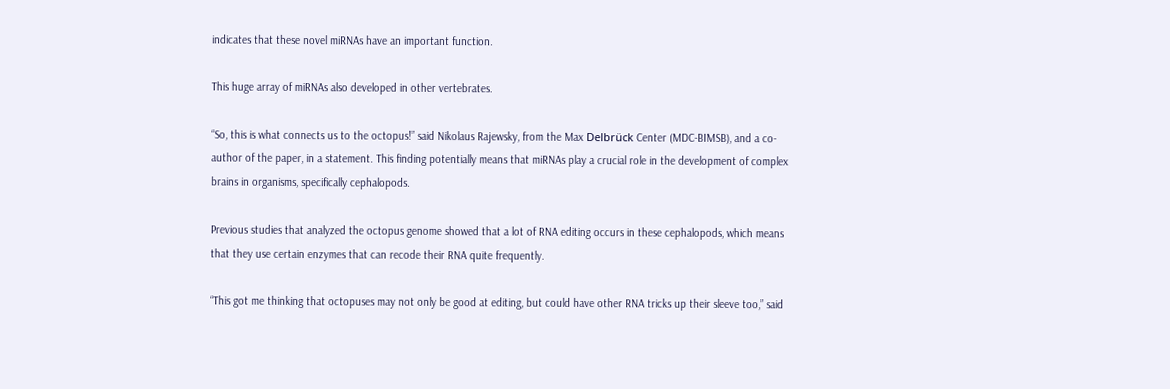indicates that these novel miRNAs have an important function.

This huge array of miRNAs also developed in other vertebrates.

“So, this is what connects us to the octopus!” said Nikolaus Rajewsky, from the Max Delbrück Center (MDC-BIMSB), and a co-author of the paper, in a statement. This finding potentially means that miRNAs play a crucial role in the development of complex brains in organisms, specifically cephalopods.

Previous studies that analyzed the octopus genome showed that a lot of RNA editing occurs in these cephalopods, which means that they use certain enzymes that can recode their RNA quite frequently.

“This got me thinking that octopuses may not only be good at editing, but could have other RNA tricks up their sleeve too,” said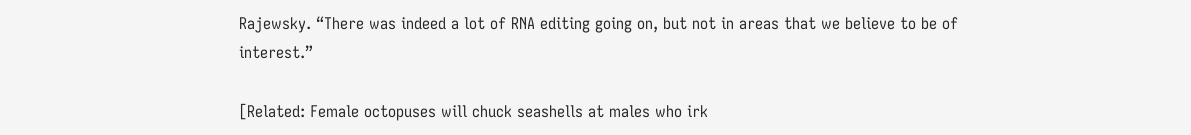Rajewsky. “There was indeed a lot of RNA editing going on, but not in areas that we believe to be of interest.”

[Related: Female octopuses will chuck seashells at males who irk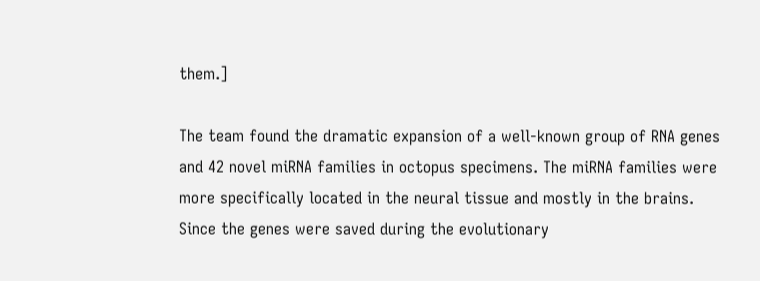them.]

The team found the dramatic expansion of a well-known group of RNA genes and 42 novel miRNA families in octopus specimens. The miRNA families were more specifically located in the neural tissue and mostly in the brains. Since the genes were saved during the evolutionary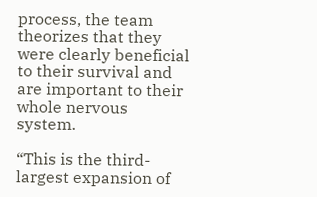process, the team theorizes that they were clearly beneficial to their survival and are important to their whole nervous system.

“This is the third-largest expansion of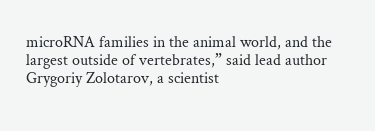microRNA families in the animal world, and the largest outside of vertebrates,” said lead author Grygoriy Zolotarov, a scientist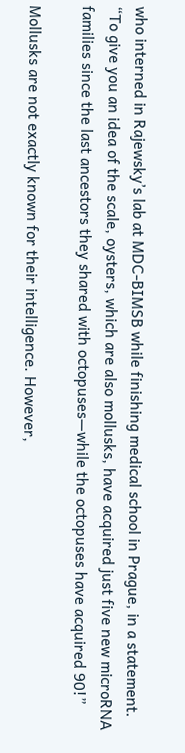who interned in Rajewsky’s lab at MDC-BIMSB while finishing medical school in Prague, in a statement. “To give you an idea of the scale, oysters, which are also mollusks, have acquired just five new microRNA families since the last ancestors they shared with octopuses—while the octopuses have acquired 90!”

Mollusks are not exactly known for their intelligence. However,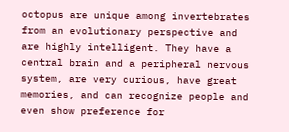octopus are unique among invertebrates from an evolutionary perspective and are highly intelligent. They have a central brain and a peripheral nervous system, are very curious, have great memories, and can recognize people and even show preference for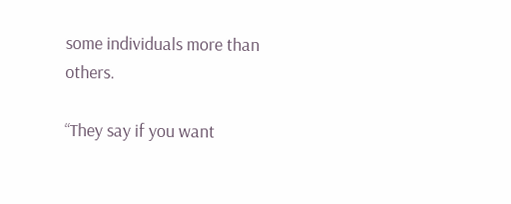some individuals more than others.

“They say if you want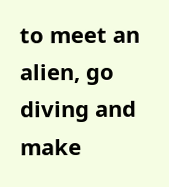to meet an alien, go diving and make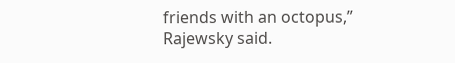friends with an octopus,” Rajewsky said.